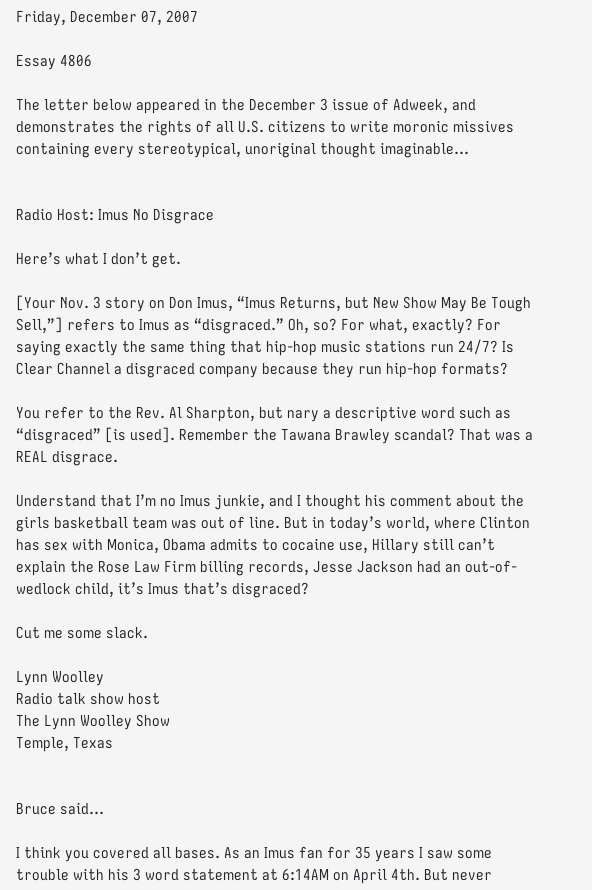Friday, December 07, 2007

Essay 4806

The letter below appeared in the December 3 issue of Adweek, and demonstrates the rights of all U.S. citizens to write moronic missives containing every stereotypical, unoriginal thought imaginable…


Radio Host: Imus No Disgrace

Here’s what I don’t get.

[Your Nov. 3 story on Don Imus, “Imus Returns, but New Show May Be Tough Sell,”] refers to Imus as “disgraced.” Oh, so? For what, exactly? For saying exactly the same thing that hip-hop music stations run 24/7? Is Clear Channel a disgraced company because they run hip-hop formats?

You refer to the Rev. Al Sharpton, but nary a descriptive word such as “disgraced” [is used]. Remember the Tawana Brawley scandal? That was a REAL disgrace.

Understand that I’m no Imus junkie, and I thought his comment about the girls basketball team was out of line. But in today’s world, where Clinton has sex with Monica, Obama admits to cocaine use, Hillary still can’t explain the Rose Law Firm billing records, Jesse Jackson had an out-of-wedlock child, it’s Imus that’s disgraced?

Cut me some slack.

Lynn Woolley
Radio talk show host
The Lynn Woolley Show
Temple, Texas


Bruce said...

I think you covered all bases. As an Imus fan for 35 years I saw some trouble with his 3 word statement at 6:14AM on April 4th. But never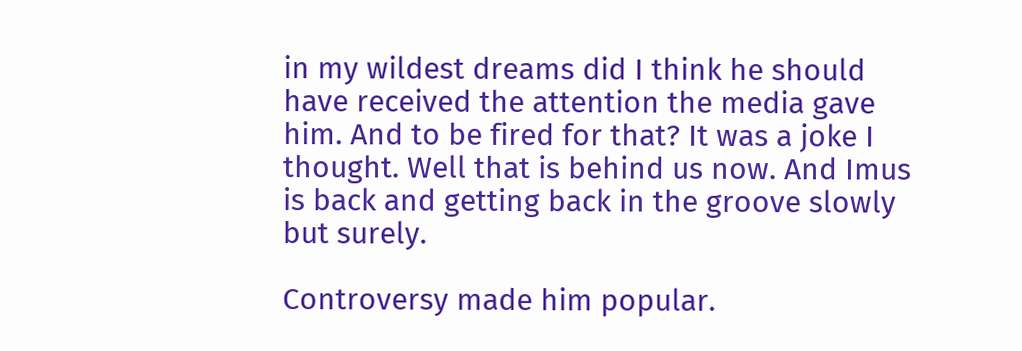in my wildest dreams did I think he should have received the attention the media gave him. And to be fired for that? It was a joke I thought. Well that is behind us now. And Imus is back and getting back in the groove slowly but surely.

Controversy made him popular.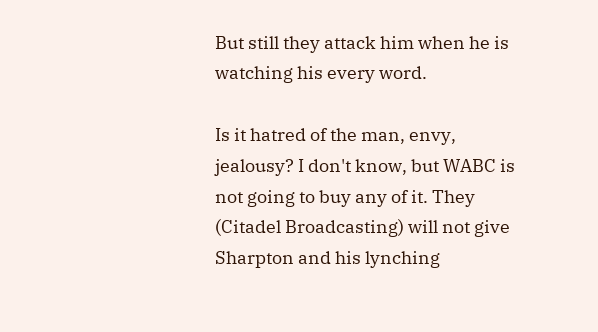But still they attack him when he is watching his every word.

Is it hatred of the man, envy, jealousy? I don't know, but WABC is not going to buy any of it. They (Citadel Broadcasting) will not give Sharpton and his lynching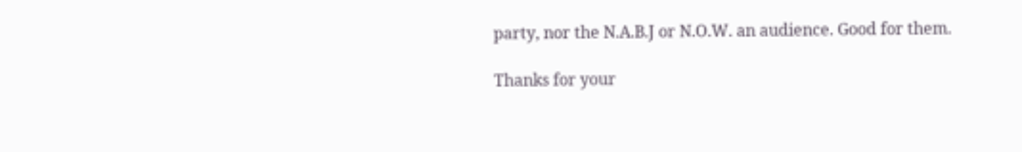party, nor the N.A.B.J or N.O.W. an audience. Good for them.

Thanks for your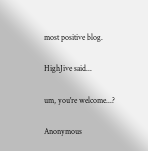most positive blog.

HighJive said...

um, you're welcome...?

Anonymous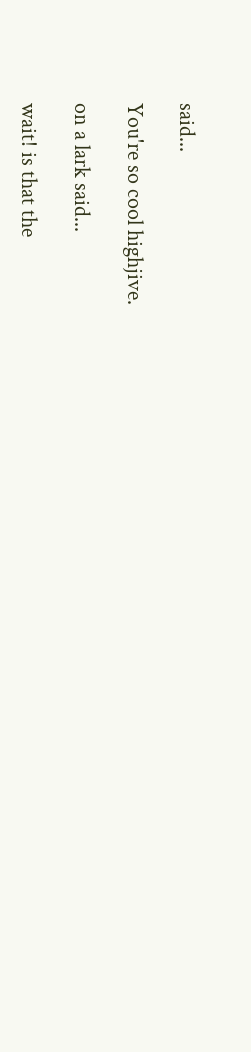said...

You're so cool highjive.

on a lark said...

wait! is that the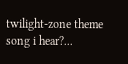twilight-zone theme song i hear?...